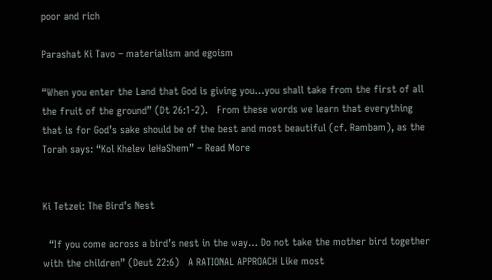poor and rich

Parashat Ki Tavo – materialism and egoism

“When you enter the Land that God is giving you…you shall take from the first of all the fruit of the ground” (Dt 26:1-2).   From these words we learn that everything that is for God’s sake should be of the best and most beautiful (cf. Rambam), as the Torah says: “Kol Khelev leHaShem” – Read More


Ki Tetzei: The Bird’s Nest

  “If you come across a bird’s nest in the way… Do not take the mother bird together with the children” (Deut 22:6)   A RATIONAL APPROACH Like most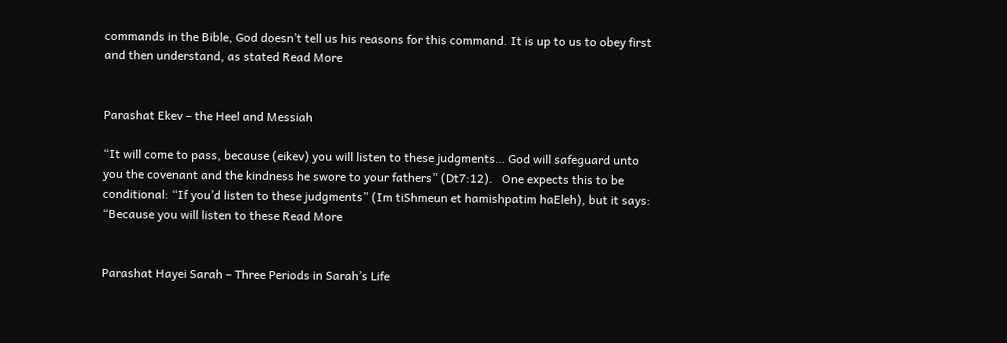commands in the Bible, God doesn’t tell us his reasons for this command. It is up to us to obey first and then understand, as stated Read More


Parashat Ekev – the Heel and Messiah

“It will come to pass, because (eikev) you will listen to these judgments… God will safeguard unto you the covenant and the kindness he swore to your fathers” (Dt7:12).   One expects this to be conditional: “If you’d listen to these judgments” (Im tiShmeun et hamishpatim haEleh), but it says: “Because you will listen to these Read More


Parashat Hayei Sarah – Three Periods in Sarah’s Life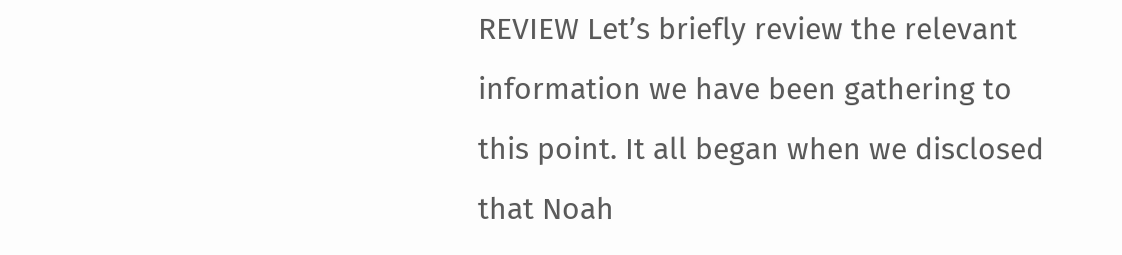REVIEW Let’s briefly review the relevant information we have been gathering to this point. It all began when we disclosed that Noah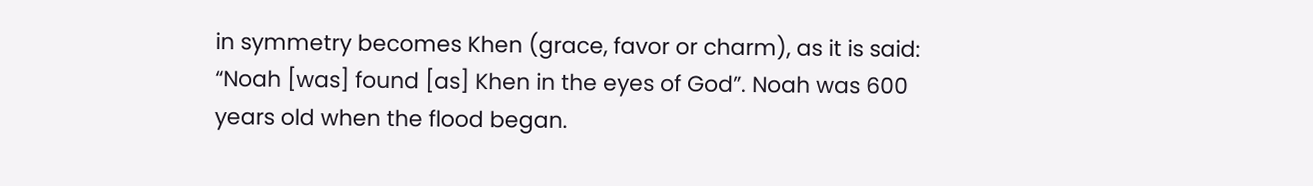in symmetry becomes Khen (grace, favor or charm), as it is said: “Noah [was] found [as] Khen in the eyes of God”. Noah was 600 years old when the flood began.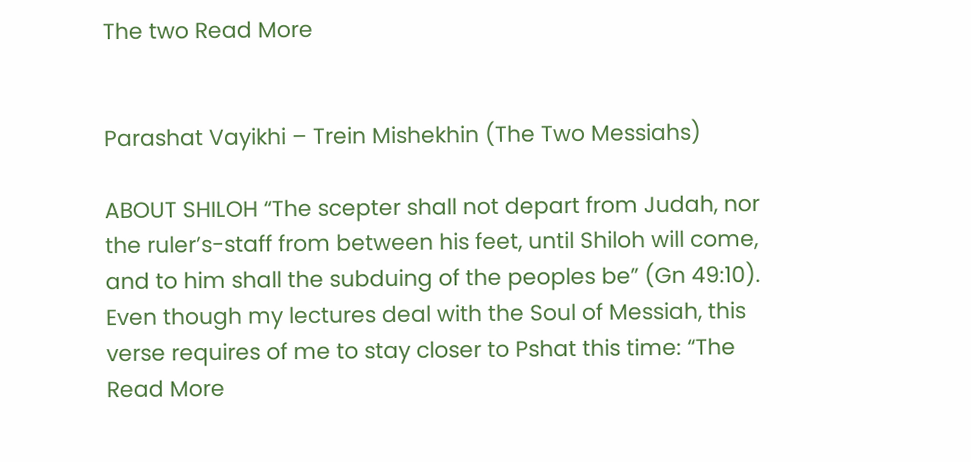The two Read More


Parashat Vayikhi – Trein Mishekhin (The Two Messiahs)

ABOUT SHILOH “The scepter shall not depart from Judah, nor the ruler’s-staff from between his feet, until Shiloh will come, and to him shall the subduing of the peoples be” (Gn 49:10). Even though my lectures deal with the Soul of Messiah, this verse requires of me to stay closer to Pshat this time: “The Read More